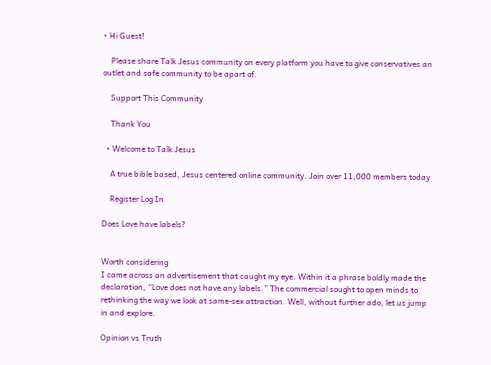• Hi Guest!

    Please share Talk Jesus community on every platform you have to give conservatives an outlet and safe community to be apart of.

    Support This Community

    Thank You

  • Welcome to Talk Jesus

    A true bible based, Jesus centered online community. Join over 11,000 members today

    Register Log In

Does Love have labels?


Worth considering
I came across an advertisement that caught my eye. Within it a phrase boldly made the declaration, “Love does not have any labels.” The commercial sought to open minds to rethinking the way we look at same-sex attraction. Well, without further ado, let us jump in and explore.

Opinion vs Truth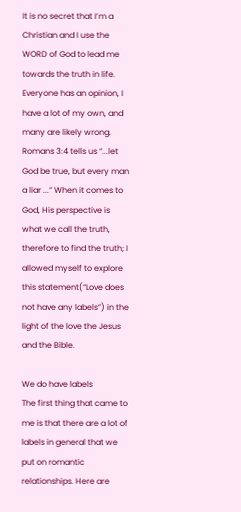It is no secret that I’m a Christian and I use the WORD of God to lead me towards the truth in life. Everyone has an opinion, I have a lot of my own, and many are likely wrong. Romans 3:4 tells us “...let God be true, but every man a liar ...” When it comes to God, His perspective is what we call the truth, therefore to find the truth; I allowed myself to explore this statement(“Love does not have any labels”) in the light of the love the Jesus and the Bible.

We do have labels
The first thing that came to me is that there are a lot of labels in general that we put on romantic relationships. Here are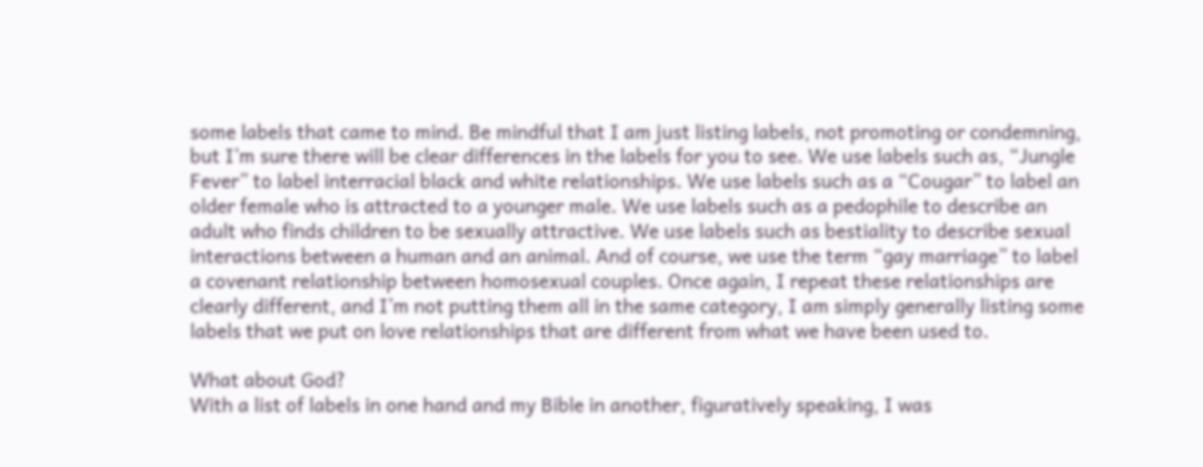some labels that came to mind. Be mindful that I am just listing labels, not promoting or condemning, but I’m sure there will be clear differences in the labels for you to see. We use labels such as, “Jungle Fever” to label interracial black and white relationships. We use labels such as a “Cougar” to label an older female who is attracted to a younger male. We use labels such as a pedophile to describe an adult who finds children to be sexually attractive. We use labels such as bestiality to describe sexual interactions between a human and an animal. And of course, we use the term “gay marriage” to label a covenant relationship between homosexual couples. Once again, I repeat these relationships are clearly different, and I’m not putting them all in the same category, I am simply generally listing some labels that we put on love relationships that are different from what we have been used to.

What about God?
With a list of labels in one hand and my Bible in another, figuratively speaking, I was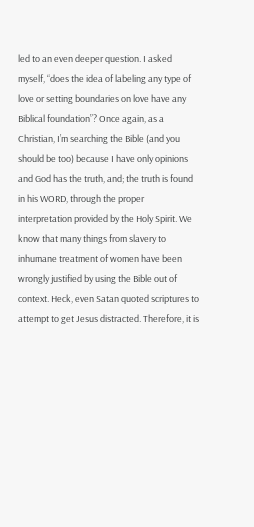led to an even deeper question. I asked myself, “does the idea of labeling any type of love or setting boundaries on love have any Biblical foundation”? Once again, as a Christian, I’m searching the Bible (and you should be too) because I have only opinions and God has the truth, and; the truth is found in his WORD, through the proper interpretation provided by the Holy Spirit. We know that many things from slavery to inhumane treatment of women have been wrongly justified by using the Bible out of context. Heck, even Satan quoted scriptures to attempt to get Jesus distracted. Therefore, it is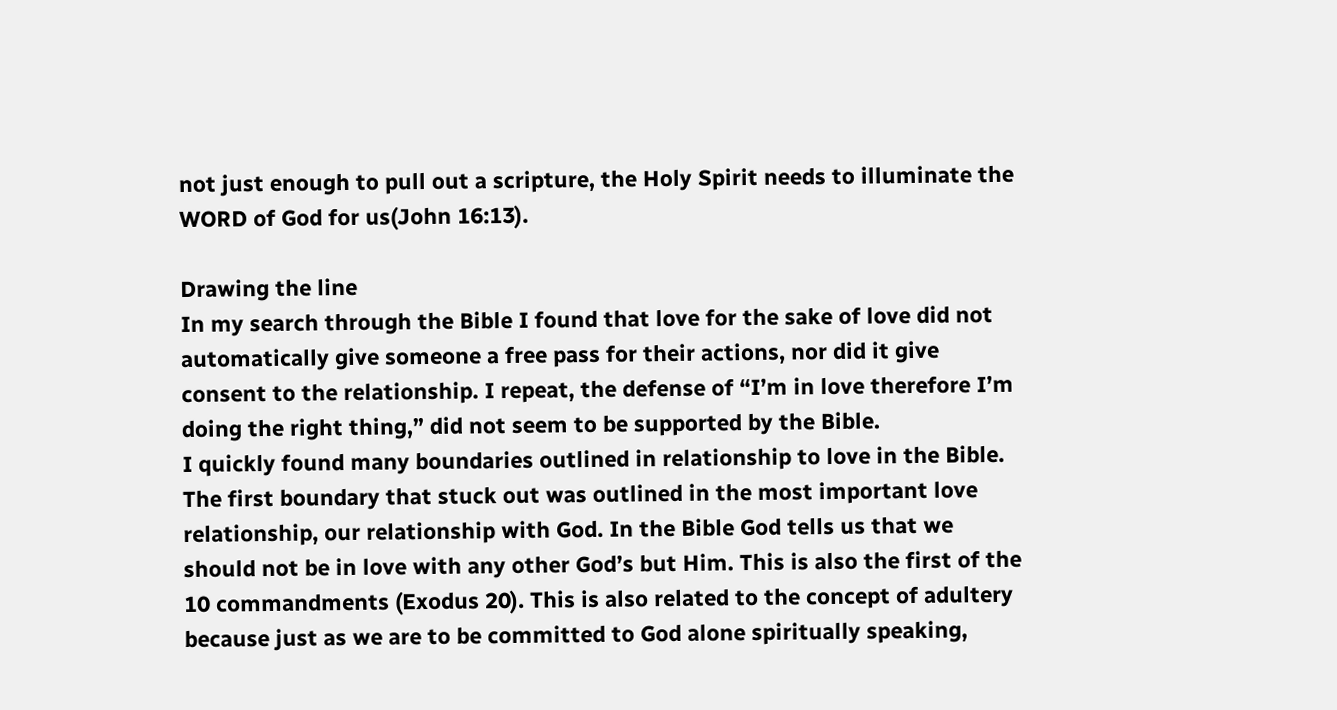not just enough to pull out a scripture, the Holy Spirit needs to illuminate the WORD of God for us(John 16:13).

Drawing the line
In my search through the Bible I found that love for the sake of love did not automatically give someone a free pass for their actions, nor did it give consent to the relationship. I repeat, the defense of “I’m in love therefore I’m doing the right thing,” did not seem to be supported by the Bible.
I quickly found many boundaries outlined in relationship to love in the Bible. The first boundary that stuck out was outlined in the most important love relationship, our relationship with God. In the Bible God tells us that we should not be in love with any other God’s but Him. This is also the first of the 10 commandments (Exodus 20). This is also related to the concept of adultery because just as we are to be committed to God alone spiritually speaking,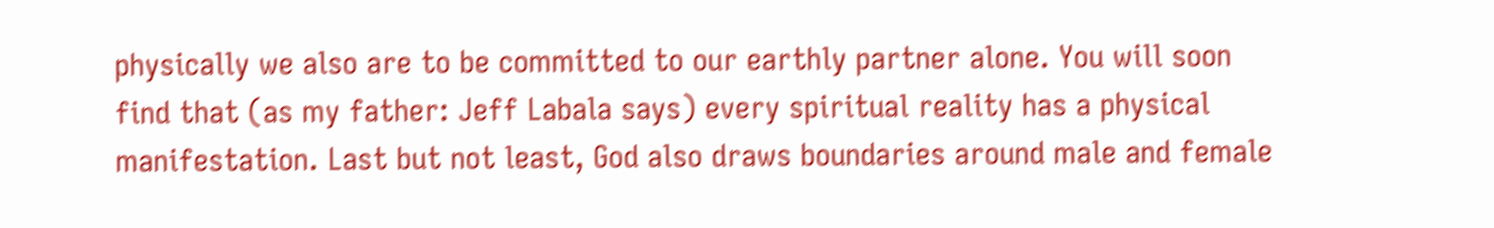physically we also are to be committed to our earthly partner alone. You will soon find that (as my father: Jeff Labala says) every spiritual reality has a physical manifestation. Last but not least, God also draws boundaries around male and female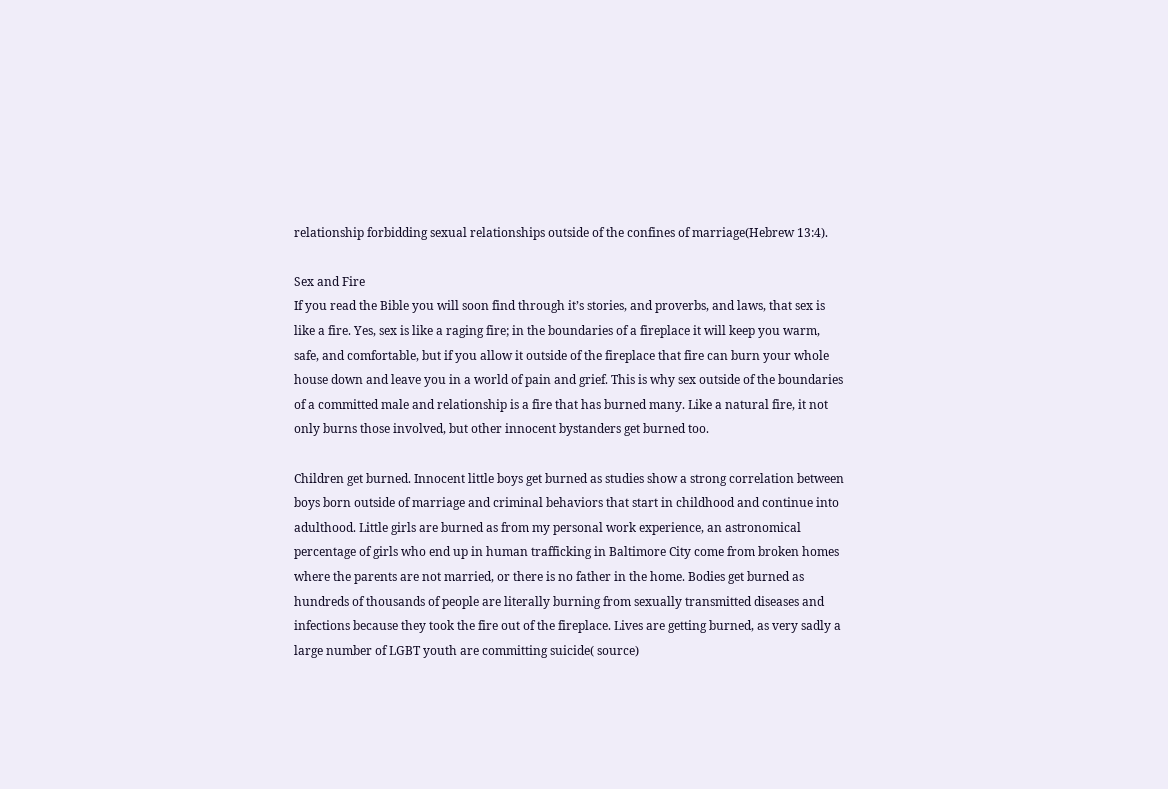relationship forbidding sexual relationships outside of the confines of marriage(Hebrew 13:4).

Sex and Fire
If you read the Bible you will soon find through it’s stories, and proverbs, and laws, that sex is like a fire. Yes, sex is like a raging fire; in the boundaries of a fireplace it will keep you warm, safe, and comfortable, but if you allow it outside of the fireplace that fire can burn your whole house down and leave you in a world of pain and grief. This is why sex outside of the boundaries of a committed male and relationship is a fire that has burned many. Like a natural fire, it not only burns those involved, but other innocent bystanders get burned too.

Children get burned. Innocent little boys get burned as studies show a strong correlation between boys born outside of marriage and criminal behaviors that start in childhood and continue into adulthood. Little girls are burned as from my personal work experience, an astronomical percentage of girls who end up in human trafficking in Baltimore City come from broken homes where the parents are not married, or there is no father in the home. Bodies get burned as hundreds of thousands of people are literally burning from sexually transmitted diseases and infections because they took the fire out of the fireplace. Lives are getting burned, as very sadly a large number of LGBT youth are committing suicide( source)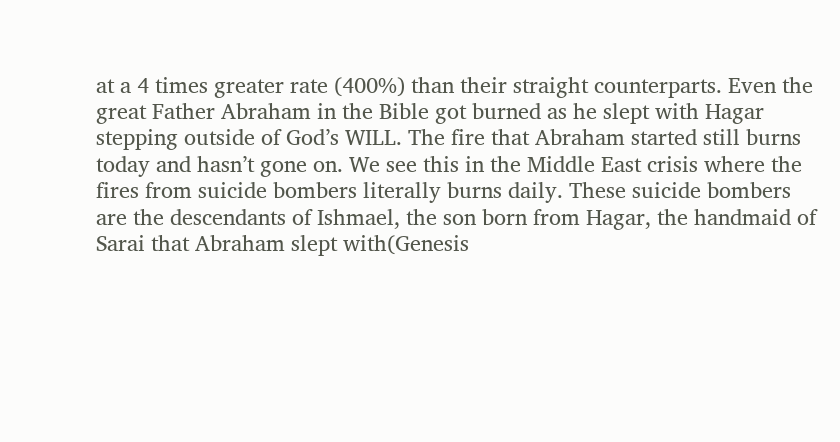at a 4 times greater rate (400%) than their straight counterparts. Even the great Father Abraham in the Bible got burned as he slept with Hagar stepping outside of God’s WILL. The fire that Abraham started still burns today and hasn’t gone on. We see this in the Middle East crisis where the fires from suicide bombers literally burns daily. These suicide bombers are the descendants of Ishmael, the son born from Hagar, the handmaid of Sarai that Abraham slept with(Genesis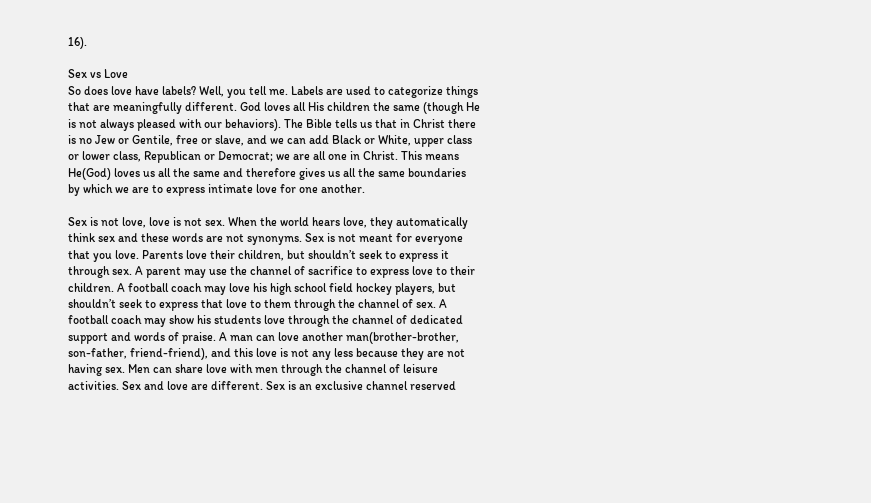16).

Sex vs Love
So does love have labels? Well, you tell me. Labels are used to categorize things that are meaningfully different. God loves all His children the same (though He is not always pleased with our behaviors). The Bible tells us that in Christ there is no Jew or Gentile, free or slave, and we can add Black or White, upper class or lower class, Republican or Democrat; we are all one in Christ. This means He(God) loves us all the same and therefore gives us all the same boundaries by which we are to express intimate love for one another.

Sex is not love, love is not sex. When the world hears love, they automatically think sex and these words are not synonyms. Sex is not meant for everyone that you love. Parents love their children, but shouldn’t seek to express it through sex. A parent may use the channel of sacrifice to express love to their children. A football coach may love his high school field hockey players, but shouldn’t seek to express that love to them through the channel of sex. A football coach may show his students love through the channel of dedicated support and words of praise. A man can love another man(brother-brother, son-father, friend-friend), and this love is not any less because they are not having sex. Men can share love with men through the channel of leisure activities. Sex and love are different. Sex is an exclusive channel reserved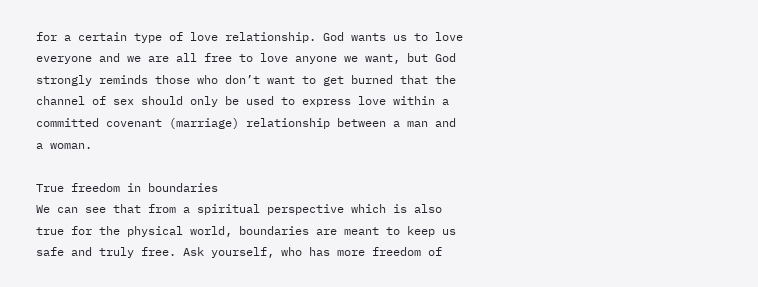for a certain type of love relationship. God wants us to love everyone and we are all free to love anyone we want, but God strongly reminds those who don’t want to get burned that the channel of sex should only be used to express love within a committed covenant (marriage) relationship between a man and a woman.

True freedom in boundaries
We can see that from a spiritual perspective which is also true for the physical world, boundaries are meant to keep us safe and truly free. Ask yourself, who has more freedom of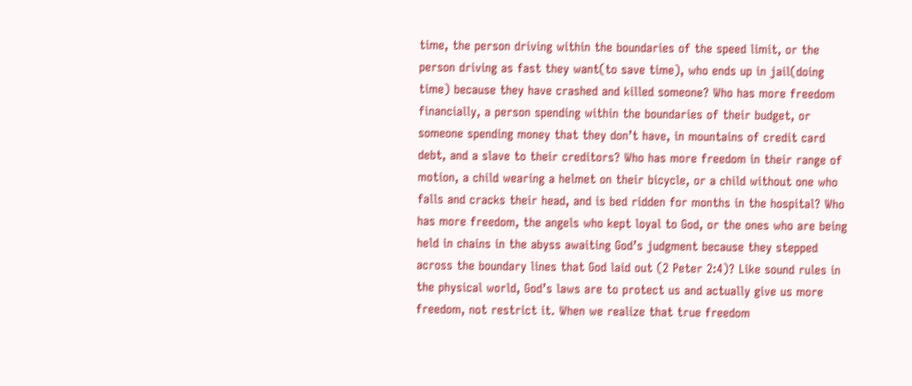time, the person driving within the boundaries of the speed limit, or the person driving as fast they want(to save time), who ends up in jail(doing time) because they have crashed and killed someone? Who has more freedom financially, a person spending within the boundaries of their budget, or someone spending money that they don’t have, in mountains of credit card debt, and a slave to their creditors? Who has more freedom in their range of motion, a child wearing a helmet on their bicycle, or a child without one who falls and cracks their head, and is bed ridden for months in the hospital? Who has more freedom, the angels who kept loyal to God, or the ones who are being held in chains in the abyss awaiting God’s judgment because they stepped across the boundary lines that God laid out (2 Peter 2:4)? Like sound rules in the physical world, God’s laws are to protect us and actually give us more freedom, not restrict it. When we realize that true freedom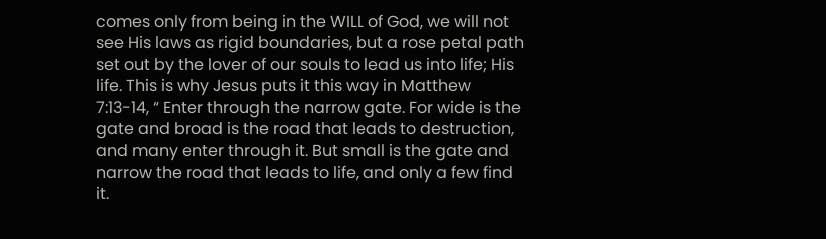comes only from being in the WILL of God, we will not see His laws as rigid boundaries, but a rose petal path set out by the lover of our souls to lead us into life; His life. This is why Jesus puts it this way in Matthew 7:13-14, “ Enter through the narrow gate. For wide is the gate and broad is the road that leads to destruction, and many enter through it. But small is the gate and narrow the road that leads to life, and only a few find it.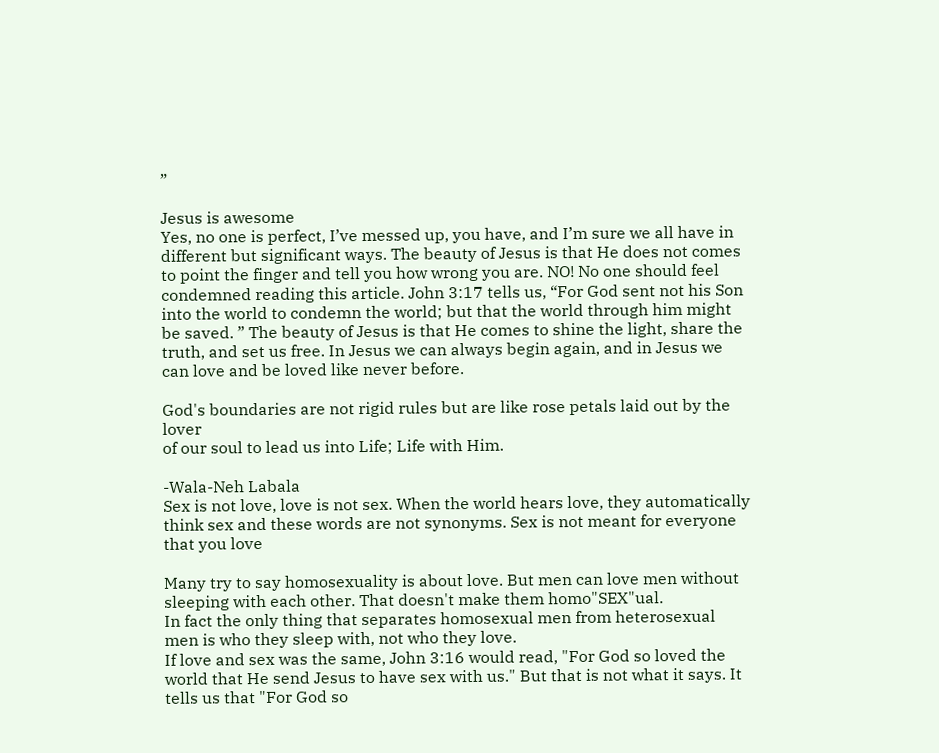”

Jesus is awesome
Yes, no one is perfect, I’ve messed up, you have, and I’m sure we all have in different but significant ways. The beauty of Jesus is that He does not comes to point the finger and tell you how wrong you are. NO! No one should feel condemned reading this article. John 3:17 tells us, “For God sent not his Son into the world to condemn the world; but that the world through him might be saved. ” The beauty of Jesus is that He comes to shine the light, share the truth, and set us free. In Jesus we can always begin again, and in Jesus we can love and be loved like never before.

God's boundaries are not rigid rules but are like rose petals laid out by the lover
of our soul to lead us into Life; Life with Him.

-Wala-Neh Labala
Sex is not love, love is not sex. When the world hears love, they automatically think sex and these words are not synonyms. Sex is not meant for everyone that you love

Many try to say homosexuality is about love. But men can love men without sleeping with each other. That doesn't make them homo"SEX"ual.
In fact the only thing that separates homosexual men from heterosexual men is who they sleep with, not who they love.
If love and sex was the same, John 3:16 would read, "For God so loved the world that He send Jesus to have sex with us." But that is not what it says. It tells us that "For God so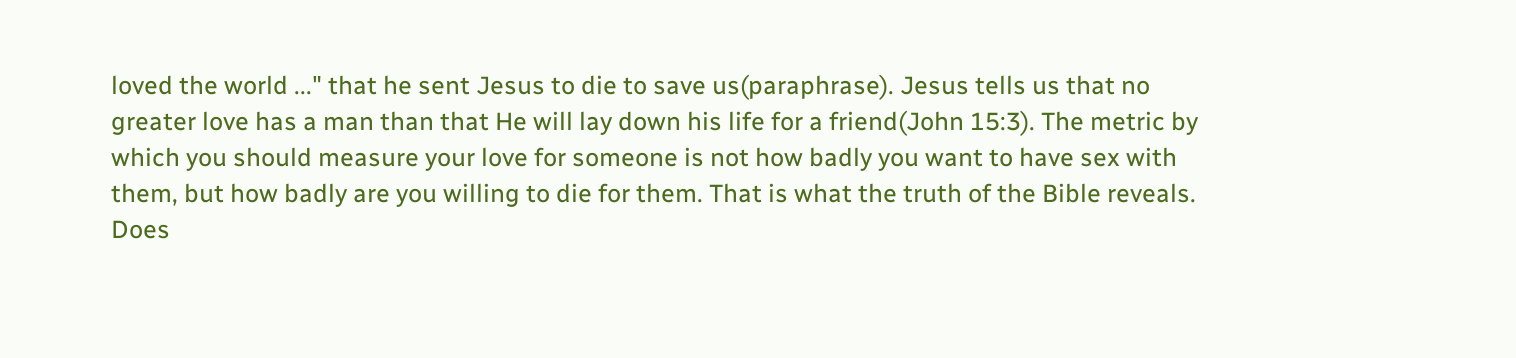loved the world ..." that he sent Jesus to die to save us(paraphrase). Jesus tells us that no greater love has a man than that He will lay down his life for a friend(John 15:3). The metric by which you should measure your love for someone is not how badly you want to have sex with them, but how badly are you willing to die for them. That is what the truth of the Bible reveals.
Does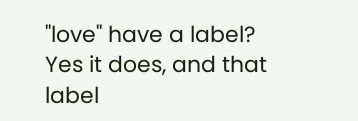"love" have a label? Yes it does, and that label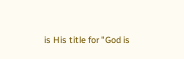is His title for "God is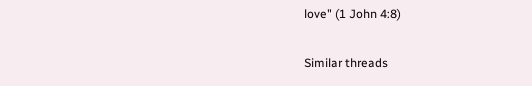love" (1 John 4:8)

Similar threads